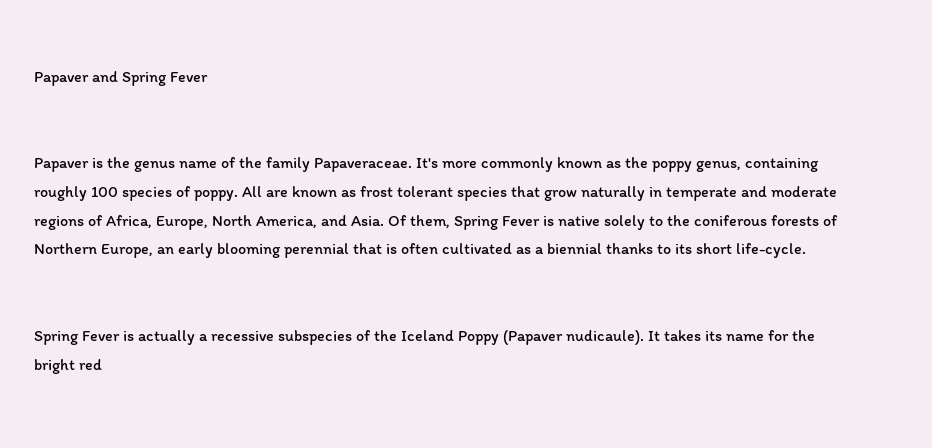Papaver and Spring Fever


Papaver is the genus name of the family Papaveraceae. It's more commonly known as the poppy genus, containing roughly 100 species of poppy. All are known as frost tolerant species that grow naturally in temperate and moderate regions of Africa, Europe, North America, and Asia. Of them, Spring Fever is native solely to the coniferous forests of Northern Europe, an early blooming perennial that is often cultivated as a biennial thanks to its short life-cycle.


Spring Fever is actually a recessive subspecies of the Iceland Poppy (Papaver nudicaule). It takes its name for the bright red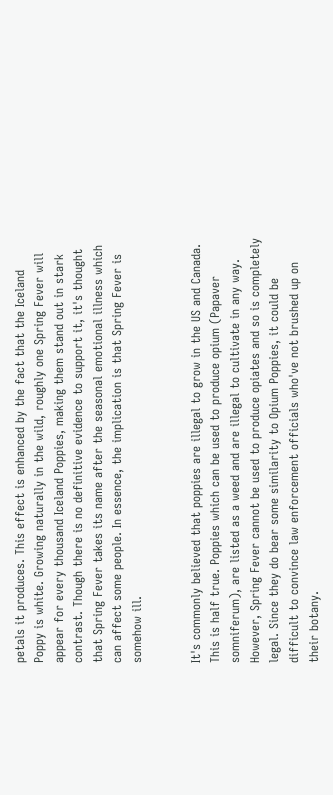petals it produces. This effect is enhanced by the fact that the Iceland Poppy is white. Growing naturally in the wild, roughly one Spring Fever will appear for every thousand Iceland Poppies, making them stand out in stark contrast. Though there is no definitive evidence to support it, it's thought that Spring Fever takes its name after the seasonal emotional illness which can affect some people. In essence, the implication is that Spring Fever is somehow ill.


It's commonly believed that poppies are illegal to grow in the US and Canada. This is half true. Poppies which can be used to produce opium (Papaver somniferum), are listed as a weed and are illegal to cultivate in any way. However, Spring Fever cannot be used to produce opiates and so is completely legal. Since they do bear some similarity to Opium Poppies, it could be difficult to convince law enforcement officials who've not brushed up on their botany.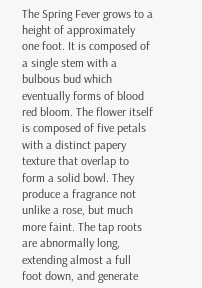The Spring Fever grows to a height of approximately one foot. It is composed of a single stem with a bulbous bud which eventually forms of blood red bloom. The flower itself is composed of five petals with a distinct papery texture that overlap to form a solid bowl. They produce a fragrance not unlike a rose, but much more faint. The tap roots are abnormally long, extending almost a full foot down, and generate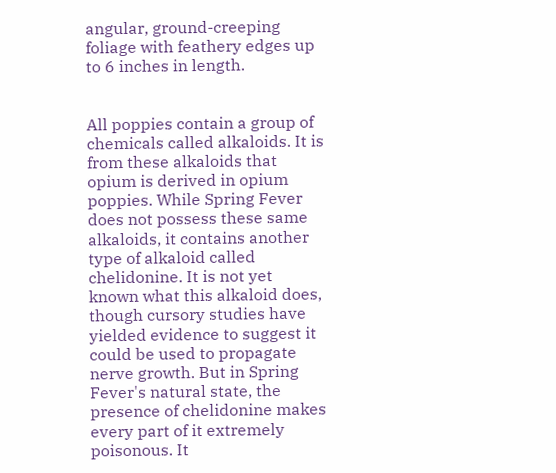angular, ground-creeping foliage with feathery edges up to 6 inches in length.


All poppies contain a group of chemicals called alkaloids. It is from these alkaloids that opium is derived in opium poppies. While Spring Fever does not possess these same alkaloids, it contains another type of alkaloid called chelidonine. It is not yet known what this alkaloid does, though cursory studies have yielded evidence to suggest it could be used to propagate nerve growth. But in Spring Fever's natural state, the presence of chelidonine makes every part of it extremely poisonous. It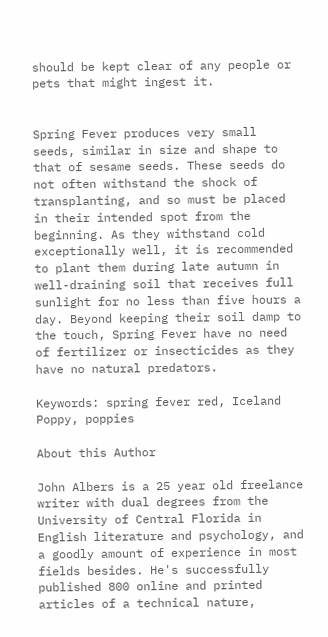should be kept clear of any people or pets that might ingest it.


Spring Fever produces very small seeds, similar in size and shape to that of sesame seeds. These seeds do not often withstand the shock of transplanting, and so must be placed in their intended spot from the beginning. As they withstand cold exceptionally well, it is recommended to plant them during late autumn in well-draining soil that receives full sunlight for no less than five hours a day. Beyond keeping their soil damp to the touch, Spring Fever have no need of fertilizer or insecticides as they have no natural predators.

Keywords: spring fever red, Iceland Poppy, poppies

About this Author

John Albers is a 25 year old freelance writer with dual degrees from the University of Central Florida in English literature and psychology, and a goodly amount of experience in most fields besides. He's successfully published 800 online and printed articles of a technical nature,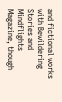and fictional works with Bewildering Stories and Mindflights Magazine, though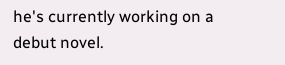he's currently working on a debut novel.